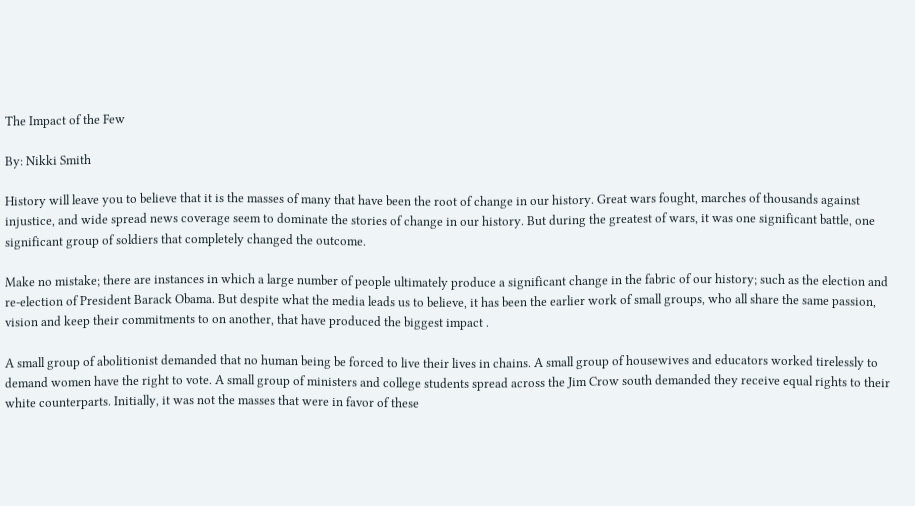The Impact of the Few

By: Nikki Smith

History will leave you to believe that it is the masses of many that have been the root of change in our history. Great wars fought, marches of thousands against injustice, and wide spread news coverage seem to dominate the stories of change in our history. But during the greatest of wars, it was one significant battle, one significant group of soldiers that completely changed the outcome.

Make no mistake; there are instances in which a large number of people ultimately produce a significant change in the fabric of our history; such as the election and re-election of President Barack Obama. But despite what the media leads us to believe, it has been the earlier work of small groups, who all share the same passion, vision and keep their commitments to on another, that have produced the biggest impact .

A small group of abolitionist demanded that no human being be forced to live their lives in chains. A small group of housewives and educators worked tirelessly to demand women have the right to vote. A small group of ministers and college students spread across the Jim Crow south demanded they receive equal rights to their white counterparts. Initially, it was not the masses that were in favor of these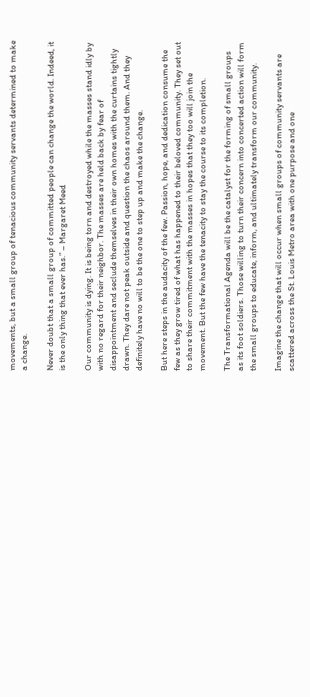movements, but a small group of tenacious community servants determined to make a change.

Never doubt that a small group of committed people can change the world. Indeed, it is the only thing that ever has.” – Margaret Meed

Our community is dying. It is being torn and destroyed while the masses stand idly by with no regard for their neighbor. The masses are held back by fear of disappointment and seclude themselves in their own homes with the curtains tightly drawn. They dare not peak outside and question the chaos around them. And they definitely have no will to be the one to step up and make the change.

But here steps in the audacity of the few. Passion, hope, and dedication consume the few as they grow tired of what has happened to their beloved community. They set out to share their commitment with the masses in hopes that they too will join the movement. But the few have the tenacity to stay the course to its completion.

The Transformational Agenda will be the catalyst for the forming of small groups as its foot soldiers. Those willing to turn their concern into concerted action will form the small groups to educate, inform, and ultimately transform our community.

Imagine the change that will occur when small groups of community servants are scattered across the St. Louis Metro area with one purpose and one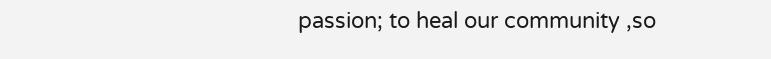passion; to heal our community ,so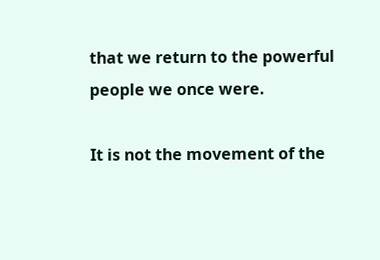that we return to the powerful people we once were.

It is not the movement of the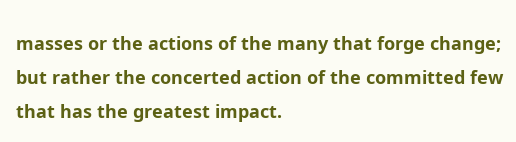masses or the actions of the many that forge change; but rather the concerted action of the committed few that has the greatest impact.